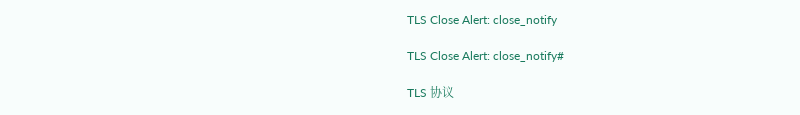TLS Close Alert: close_notify

TLS Close Alert: close_notify#

TLS 协议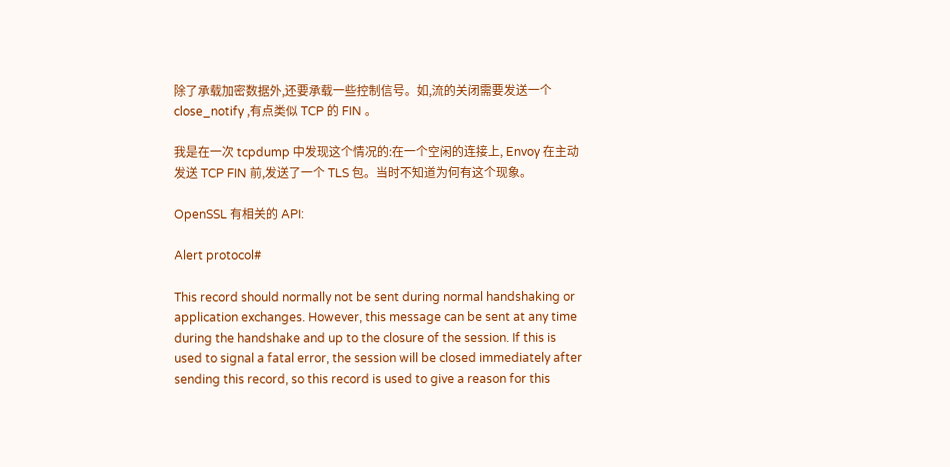除了承载加密数据外,还要承载一些控制信号。如,流的关闭需要发送一个 close_notify ,有点类似 TCP 的 FIN 。

我是在一次 tcpdump 中发现这个情况的:在一个空闲的连接上, Envoy 在主动发送 TCP FIN 前,发送了一个 TLS 包。当时不知道为何有这个现象。

OpenSSL 有相关的 API:

Alert protocol#

This record should normally not be sent during normal handshaking or application exchanges. However, this message can be sent at any time during the handshake and up to the closure of the session. If this is used to signal a fatal error, the session will be closed immediately after sending this record, so this record is used to give a reason for this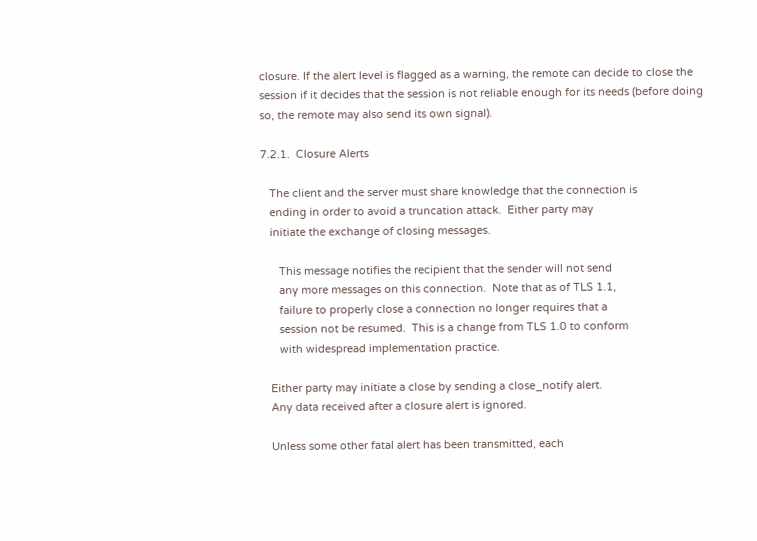closure. If the alert level is flagged as a warning, the remote can decide to close the session if it decides that the session is not reliable enough for its needs (before doing so, the remote may also send its own signal).

7.2.1.  Closure Alerts

   The client and the server must share knowledge that the connection is
   ending in order to avoid a truncation attack.  Either party may
   initiate the exchange of closing messages.

      This message notifies the recipient that the sender will not send
      any more messages on this connection.  Note that as of TLS 1.1,
      failure to properly close a connection no longer requires that a
      session not be resumed.  This is a change from TLS 1.0 to conform
      with widespread implementation practice.

   Either party may initiate a close by sending a close_notify alert.
   Any data received after a closure alert is ignored.

   Unless some other fatal alert has been transmitted, each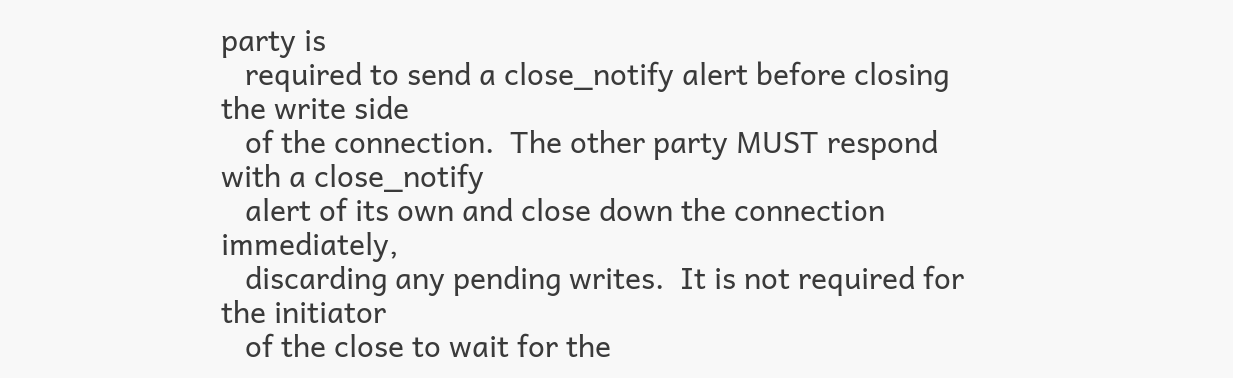party is
   required to send a close_notify alert before closing the write side
   of the connection.  The other party MUST respond with a close_notify
   alert of its own and close down the connection immediately,
   discarding any pending writes.  It is not required for the initiator
   of the close to wait for the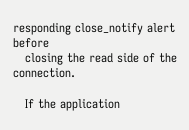responding close_notify alert before
   closing the read side of the connection.

   If the application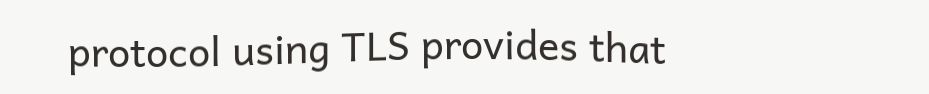protocol using TLS provides that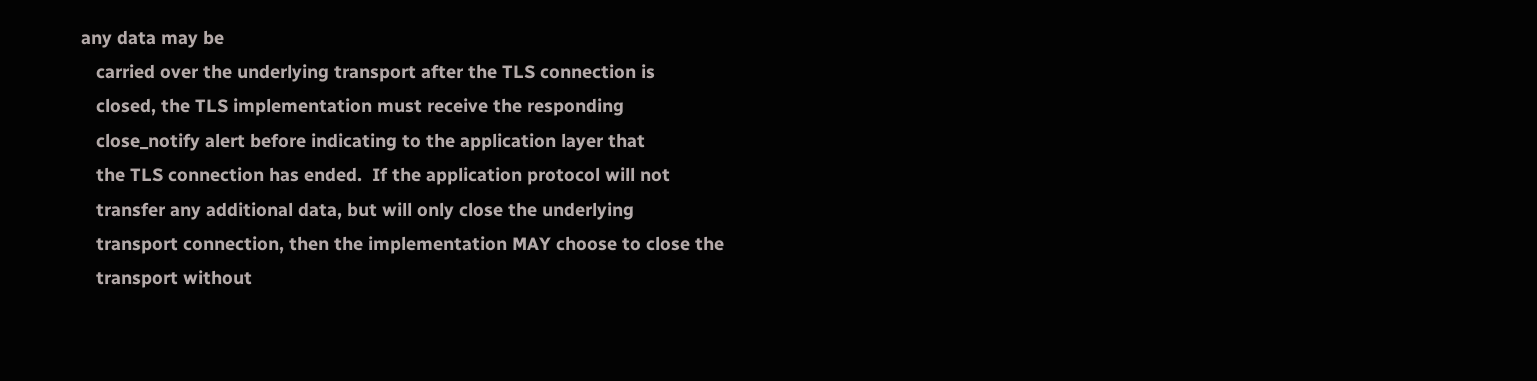any data may be
   carried over the underlying transport after the TLS connection is
   closed, the TLS implementation must receive the responding
   close_notify alert before indicating to the application layer that
   the TLS connection has ended.  If the application protocol will not
   transfer any additional data, but will only close the underlying
   transport connection, then the implementation MAY choose to close the
   transport without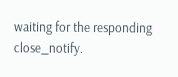waiting for the responding close_notify.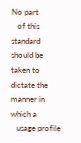No part
   of this standard should be taken to dictate the manner in which a
   usage profile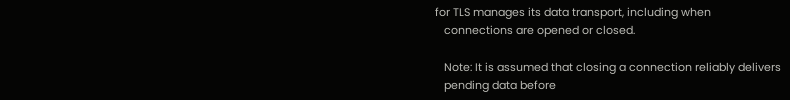for TLS manages its data transport, including when
   connections are opened or closed.

   Note: It is assumed that closing a connection reliably delivers
   pending data before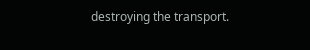destroying the transport.